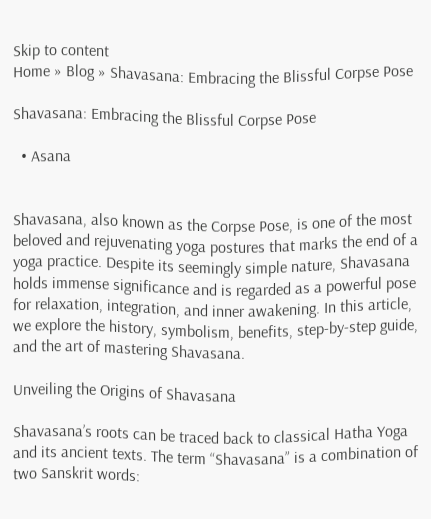Skip to content
Home » Blog » Shavasana: Embracing the Blissful Corpse Pose

Shavasana: Embracing the Blissful Corpse Pose

  • Asana


Shavasana, also known as the Corpse Pose, is one of the most beloved and rejuvenating yoga postures that marks the end of a yoga practice. Despite its seemingly simple nature, Shavasana holds immense significance and is regarded as a powerful pose for relaxation, integration, and inner awakening. In this article, we explore the history, symbolism, benefits, step-by-step guide, and the art of mastering Shavasana.

Unveiling the Origins of Shavasana

Shavasana’s roots can be traced back to classical Hatha Yoga and its ancient texts. The term “Shavasana” is a combination of two Sanskrit words: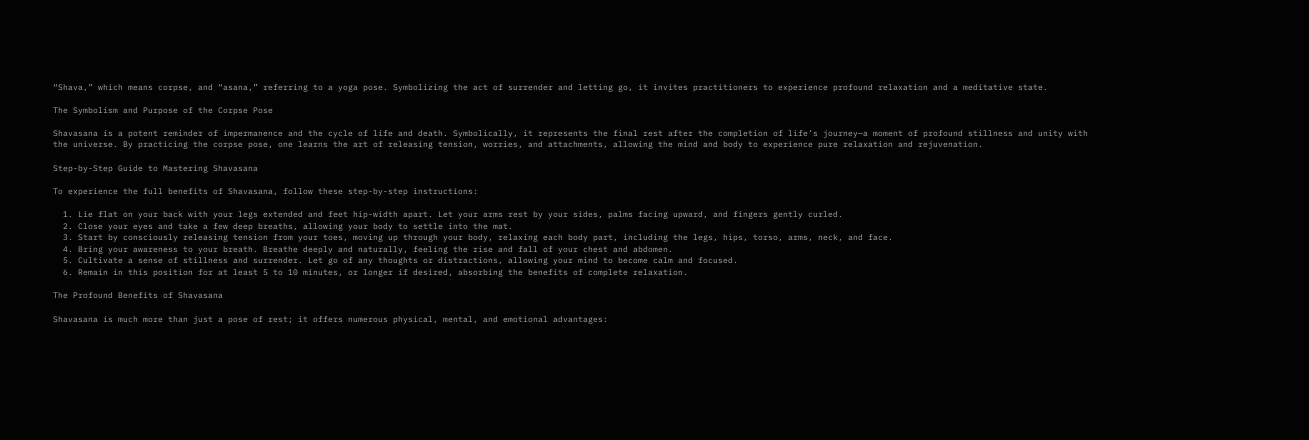“Shava,” which means corpse, and “asana,” referring to a yoga pose. Symbolizing the act of surrender and letting go, it invites practitioners to experience profound relaxation and a meditative state.

The Symbolism and Purpose of the Corpse Pose

Shavasana is a potent reminder of impermanence and the cycle of life and death. Symbolically, it represents the final rest after the completion of life’s journey—a moment of profound stillness and unity with the universe. By practicing the corpse pose, one learns the art of releasing tension, worries, and attachments, allowing the mind and body to experience pure relaxation and rejuvenation.

Step-by-Step Guide to Mastering Shavasana

To experience the full benefits of Shavasana, follow these step-by-step instructions:

  1. Lie flat on your back with your legs extended and feet hip-width apart. Let your arms rest by your sides, palms facing upward, and fingers gently curled.
  2. Close your eyes and take a few deep breaths, allowing your body to settle into the mat.
  3. Start by consciously releasing tension from your toes, moving up through your body, relaxing each body part, including the legs, hips, torso, arms, neck, and face.
  4. Bring your awareness to your breath. Breathe deeply and naturally, feeling the rise and fall of your chest and abdomen.
  5. Cultivate a sense of stillness and surrender. Let go of any thoughts or distractions, allowing your mind to become calm and focused.
  6. Remain in this position for at least 5 to 10 minutes, or longer if desired, absorbing the benefits of complete relaxation.

The Profound Benefits of Shavasana

Shavasana is much more than just a pose of rest; it offers numerous physical, mental, and emotional advantages: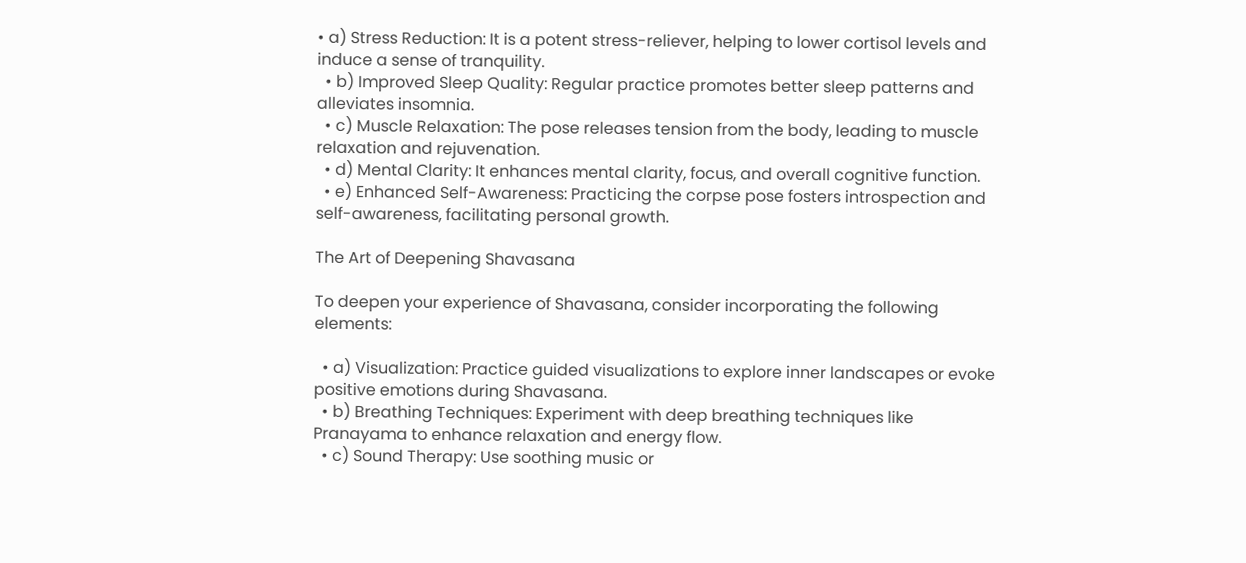• a) Stress Reduction: It is a potent stress-reliever, helping to lower cortisol levels and induce a sense of tranquility.
  • b) Improved Sleep Quality: Regular practice promotes better sleep patterns and alleviates insomnia.
  • c) Muscle Relaxation: The pose releases tension from the body, leading to muscle relaxation and rejuvenation.
  • d) Mental Clarity: It enhances mental clarity, focus, and overall cognitive function.
  • e) Enhanced Self-Awareness: Practicing the corpse pose fosters introspection and self-awareness, facilitating personal growth.

The Art of Deepening Shavasana

To deepen your experience of Shavasana, consider incorporating the following elements:

  • a) Visualization: Practice guided visualizations to explore inner landscapes or evoke positive emotions during Shavasana.
  • b) Breathing Techniques: Experiment with deep breathing techniques like Pranayama to enhance relaxation and energy flow.
  • c) Sound Therapy: Use soothing music or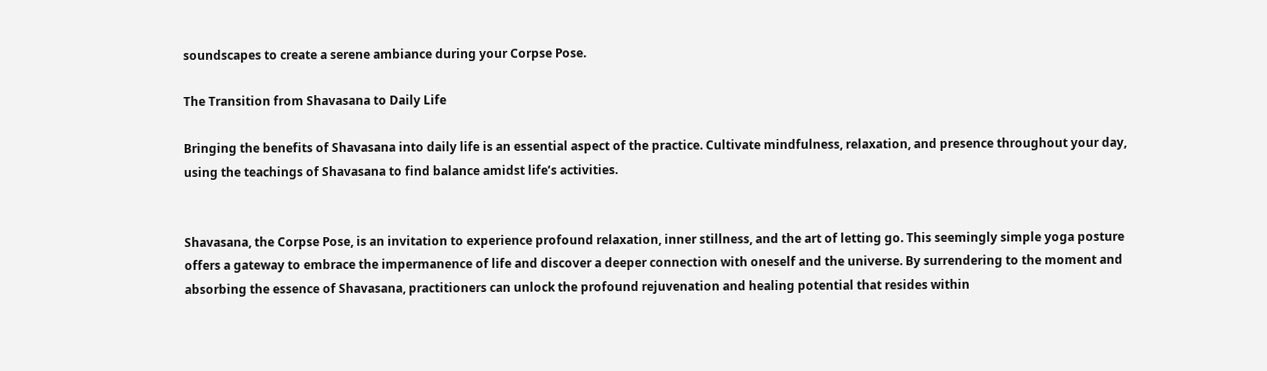soundscapes to create a serene ambiance during your Corpse Pose.

The Transition from Shavasana to Daily Life

Bringing the benefits of Shavasana into daily life is an essential aspect of the practice. Cultivate mindfulness, relaxation, and presence throughout your day, using the teachings of Shavasana to find balance amidst life’s activities.


Shavasana, the Corpse Pose, is an invitation to experience profound relaxation, inner stillness, and the art of letting go. This seemingly simple yoga posture offers a gateway to embrace the impermanence of life and discover a deeper connection with oneself and the universe. By surrendering to the moment and absorbing the essence of Shavasana, practitioners can unlock the profound rejuvenation and healing potential that resides within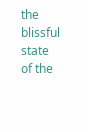the blissful state of the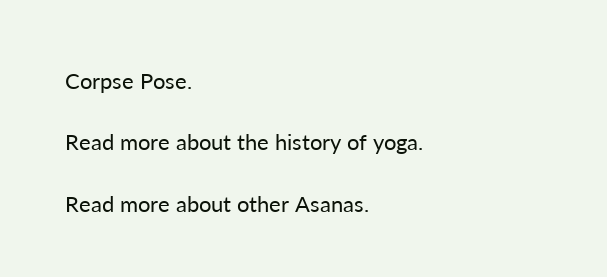Corpse Pose.

Read more about the history of yoga.

Read more about other Asanas.